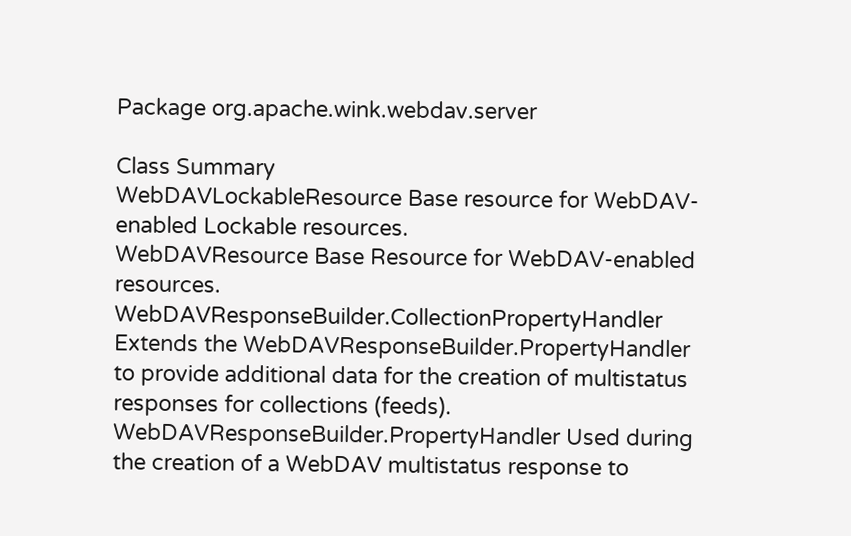Package org.apache.wink.webdav.server

Class Summary
WebDAVLockableResource Base resource for WebDAV-enabled Lockable resources.
WebDAVResource Base Resource for WebDAV-enabled resources.
WebDAVResponseBuilder.CollectionPropertyHandler Extends the WebDAVResponseBuilder.PropertyHandler to provide additional data for the creation of multistatus responses for collections (feeds).
WebDAVResponseBuilder.PropertyHandler Used during the creation of a WebDAV multistatus response to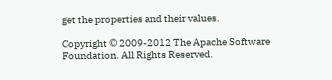get the properties and their values.

Copyright © 2009-2012 The Apache Software Foundation. All Rights Reserved.